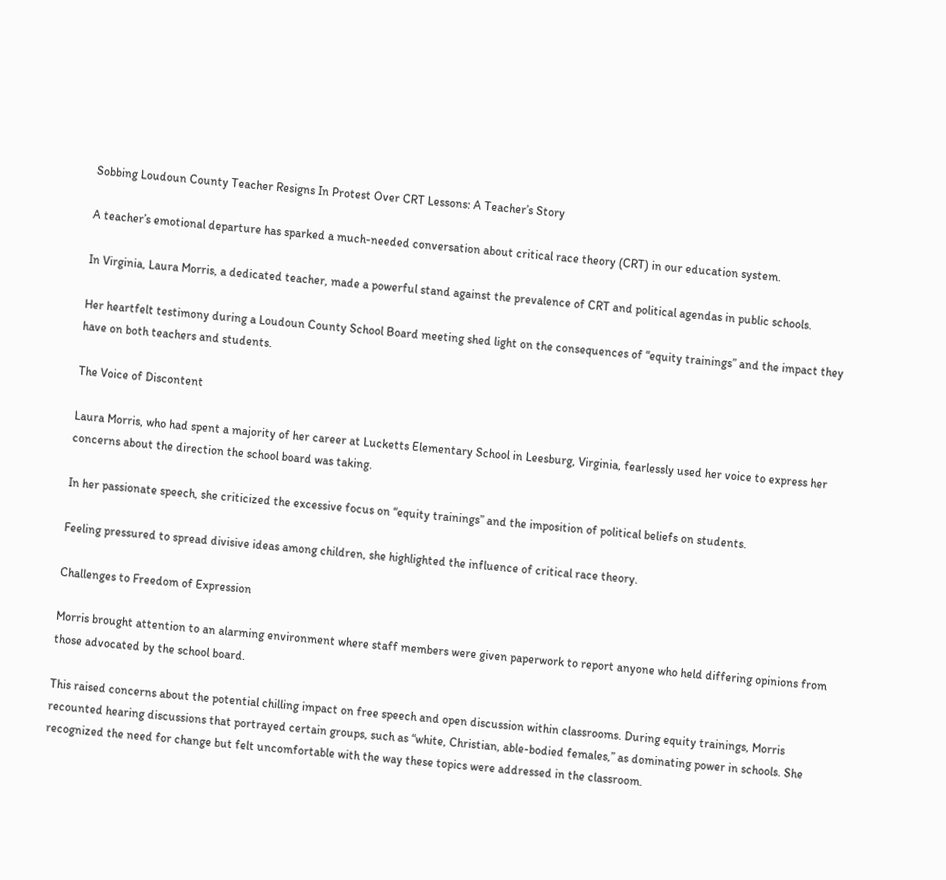Sobbing Loudoun County Teacher Resigns In Protest Over CRT Lessons: A Teacher’s Story

A teacher’s emotional departure has sparked a much-needed conversation about critical race theory (CRT) in our education system.

In Virginia, Laura Morris, a dedicated teacher, made a powerful stand against the prevalence of CRT and political agendas in public schools.

Her heartfelt testimony during a Loudoun County School Board meeting shed light on the consequences of “equity trainings” and the impact they have on both teachers and students.

The Voice of Discontent

Laura Morris, who had spent a majority of her career at Lucketts Elementary School in Leesburg, Virginia, fearlessly used her voice to express her concerns about the direction the school board was taking.

In her passionate speech, she criticized the excessive focus on “equity trainings” and the imposition of political beliefs on students.

Feeling pressured to spread divisive ideas among children, she highlighted the influence of critical race theory.

Challenges to Freedom of Expression

Morris brought attention to an alarming environment where staff members were given paperwork to report anyone who held differing opinions from those advocated by the school board.

This raised concerns about the potential chilling impact on free speech and open discussion within classrooms. During equity trainings, Morris recounted hearing discussions that portrayed certain groups, such as “white, Christian, able-bodied females,” as dominating power in schools. She recognized the need for change but felt uncomfortable with the way these topics were addressed in the classroom.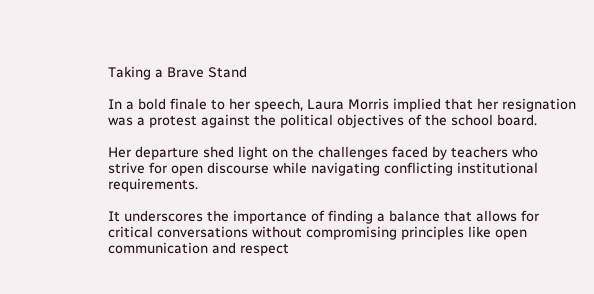Taking a Brave Stand

In a bold finale to her speech, Laura Morris implied that her resignation was a protest against the political objectives of the school board.

Her departure shed light on the challenges faced by teachers who strive for open discourse while navigating conflicting institutional requirements.

It underscores the importance of finding a balance that allows for critical conversations without compromising principles like open communication and respect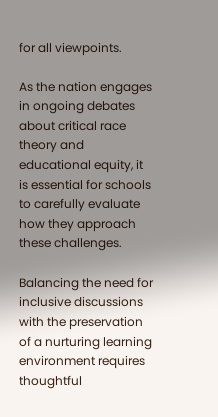for all viewpoints.

As the nation engages in ongoing debates about critical race theory and educational equity, it is essential for schools to carefully evaluate how they approach these challenges.

Balancing the need for inclusive discussions with the preservation of a nurturing learning environment requires thoughtful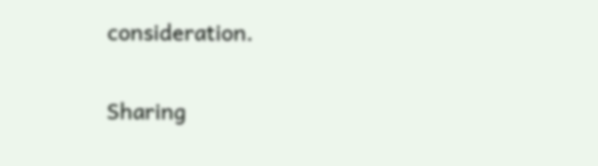consideration.

Sharing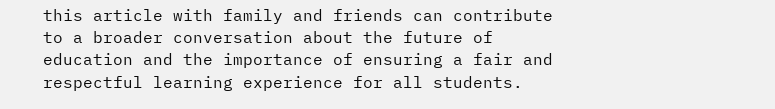this article with family and friends can contribute to a broader conversation about the future of education and the importance of ensuring a fair and respectful learning experience for all students.